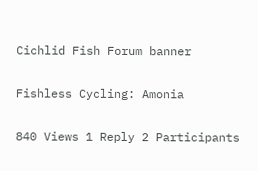Cichlid Fish Forum banner

Fishless Cycling: Amonia

840 Views 1 Reply 2 Participants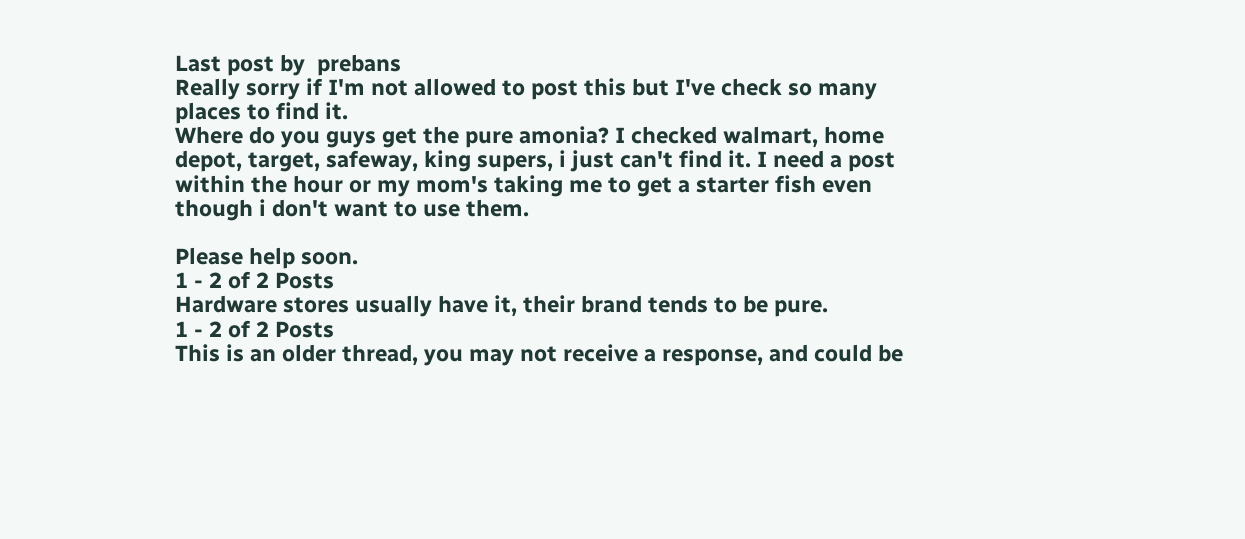Last post by  prebans
Really sorry if I'm not allowed to post this but I've check so many places to find it.
Where do you guys get the pure amonia? I checked walmart, home depot, target, safeway, king supers, i just can't find it. I need a post within the hour or my mom's taking me to get a starter fish even though i don't want to use them.

Please help soon.
1 - 2 of 2 Posts
Hardware stores usually have it, their brand tends to be pure.
1 - 2 of 2 Posts
This is an older thread, you may not receive a response, and could be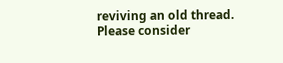reviving an old thread. Please consider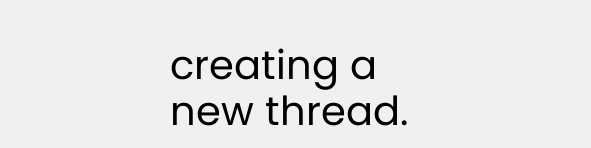creating a new thread.